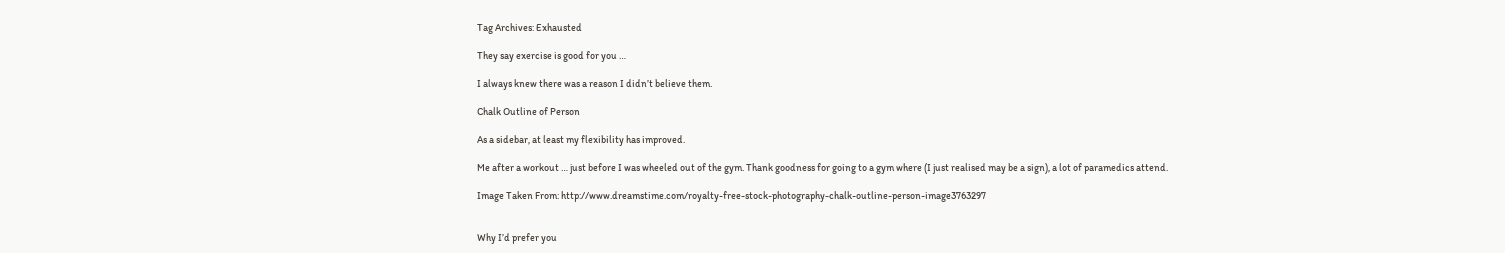Tag Archives: Exhausted

They say exercise is good for you …

I always knew there was a reason I didn’t believe them.

Chalk Outline of Person

As a sidebar, at least my flexibility has improved.

Me after a workout … just before I was wheeled out of the gym. Thank goodness for going to a gym where (I just realised may be a sign), a lot of paramedics attend.

Image Taken From: http://www.dreamstime.com/royalty-free-stock-photography-chalk-outline-person-image3763297


Why I’d prefer you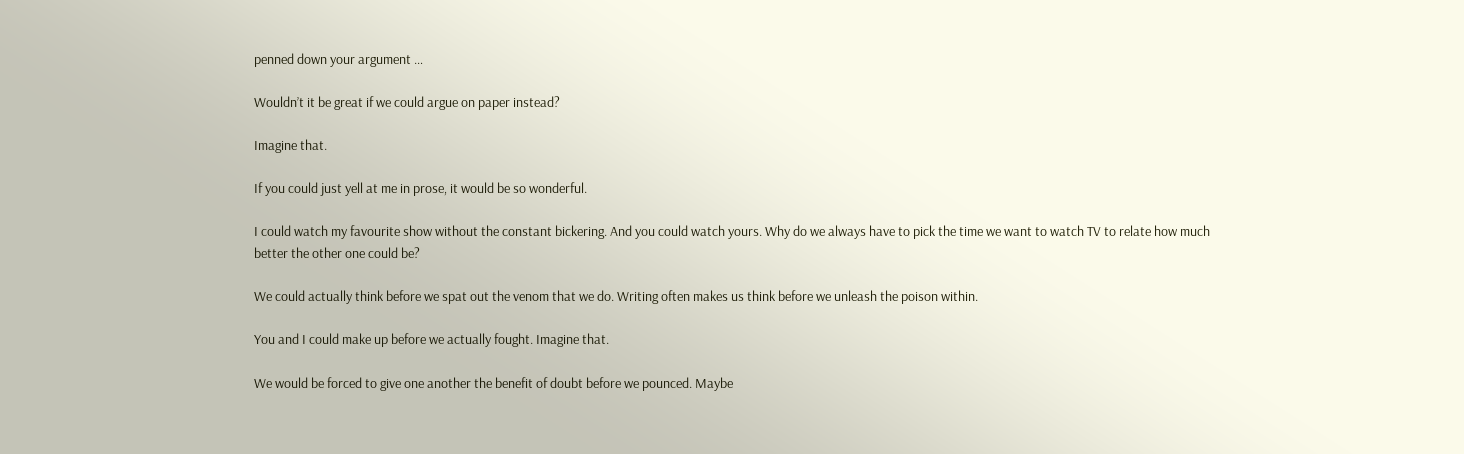penned down your argument …

Wouldn’t it be great if we could argue on paper instead?

Imagine that.

If you could just yell at me in prose, it would be so wonderful.

I could watch my favourite show without the constant bickering. And you could watch yours. Why do we always have to pick the time we want to watch TV to relate how much better the other one could be?

We could actually think before we spat out the venom that we do. Writing often makes us think before we unleash the poison within.

You and I could make up before we actually fought. Imagine that.

We would be forced to give one another the benefit of doubt before we pounced. Maybe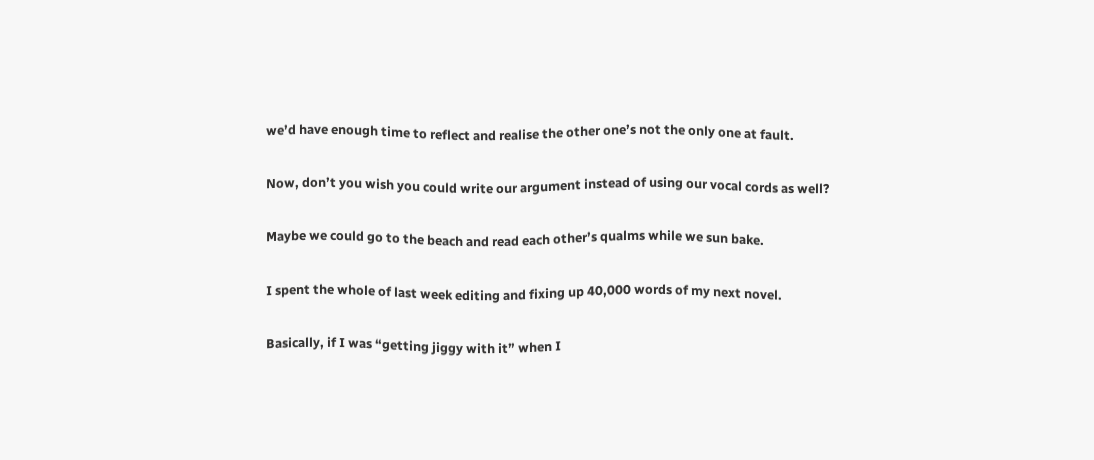we’d have enough time to reflect and realise the other one’s not the only one at fault.

Now, don’t you wish you could write our argument instead of using our vocal cords as well?

Maybe we could go to the beach and read each other’s qualms while we sun bake.

I spent the whole of last week editing and fixing up 40,000 words of my next novel.

Basically, if I was “getting jiggy with it” when I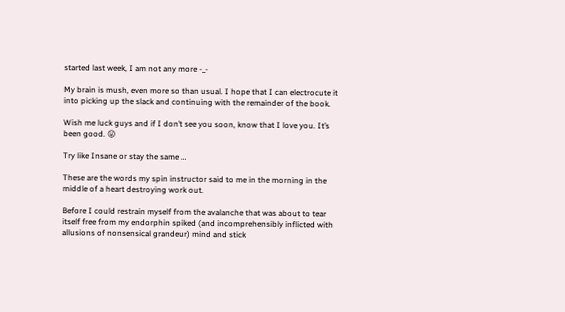started last week, I am not any more -_-

My brain is mush, even more so than usual. I hope that I can electrocute it into picking up the slack and continuing with the remainder of the book.

Wish me luck guys and if I don’t see you soon, know that I love you. It’s been good. 😛

Try like Insane or stay the same …

These are the words my spin instructor said to me in the morning in the middle of a heart destroying work out.

Before I could restrain myself from the avalanche that was about to tear itself free from my endorphin spiked (and incomprehensibly inflicted with allusions of nonsensical grandeur) mind and stick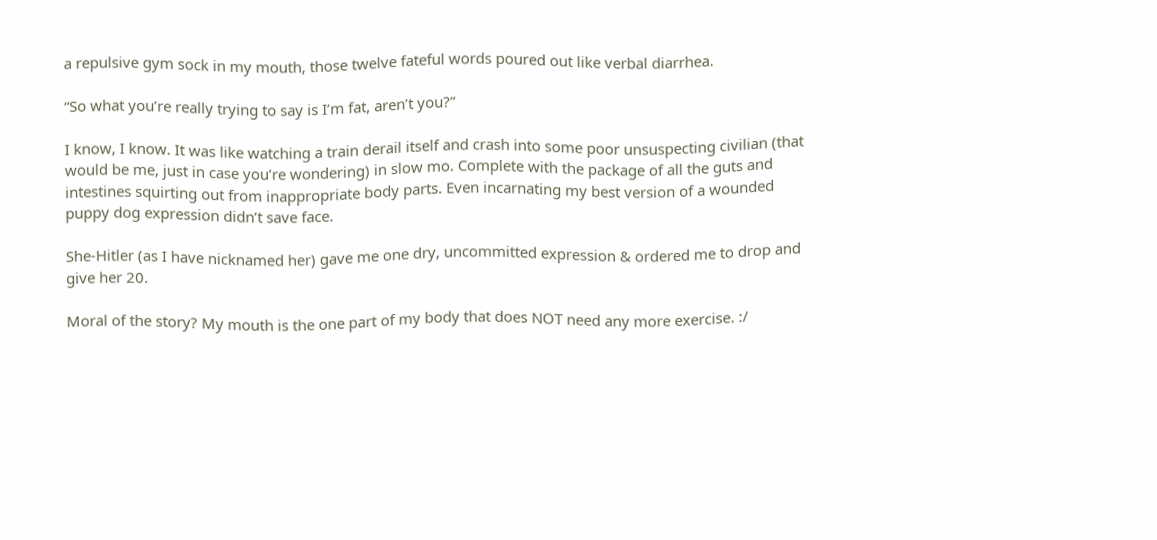a repulsive gym sock in my mouth, those twelve fateful words poured out like verbal diarrhea.

“So what you’re really trying to say is I’m fat, aren’t you?”

I know, I know. It was like watching a train derail itself and crash into some poor unsuspecting civilian (that would be me, just in case you’re wondering) in slow mo. Complete with the package of all the guts and intestines squirting out from inappropriate body parts. Even incarnating my best version of a wounded puppy dog expression didn’t save face.

She-Hitler (as I have nicknamed her) gave me one dry, uncommitted expression & ordered me to drop and give her 20.

Moral of the story? My mouth is the one part of my body that does NOT need any more exercise. :/